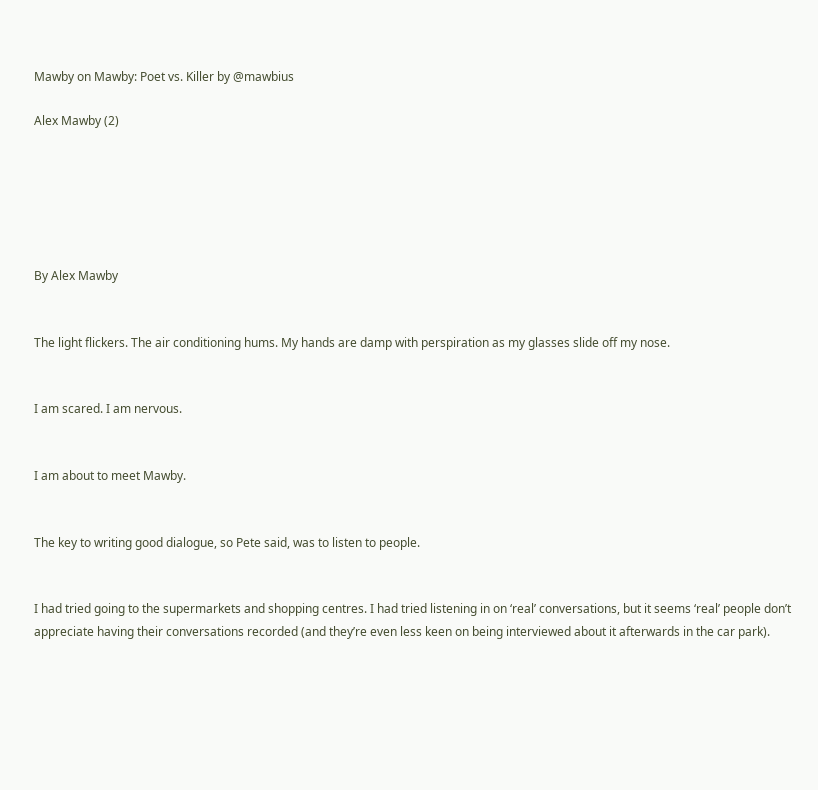Mawby on Mawby: Poet vs. Killer by @mawbius

Alex Mawby (2)






By Alex Mawby


The light flickers. The air conditioning hums. My hands are damp with perspiration as my glasses slide off my nose.


I am scared. I am nervous.


I am about to meet Mawby.


The key to writing good dialogue, so Pete said, was to listen to people.


I had tried going to the supermarkets and shopping centres. I had tried listening in on ‘real’ conversations, but it seems ‘real’ people don’t appreciate having their conversations recorded (and they’re even less keen on being interviewed about it afterwards in the car park).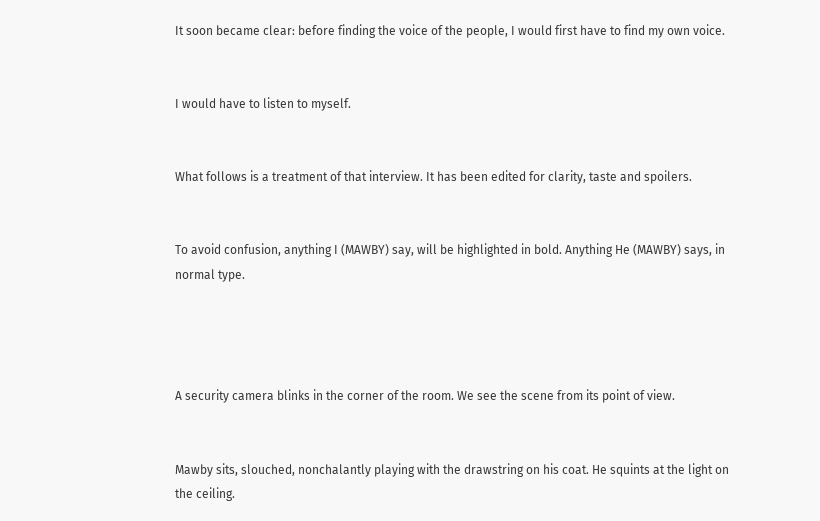It soon became clear: before finding the voice of the people, I would first have to find my own voice.


I would have to listen to myself.


What follows is a treatment of that interview. It has been edited for clarity, taste and spoilers.


To avoid confusion, anything I (MAWBY) say, will be highlighted in bold. Anything He (MAWBY) says, in normal type.




A security camera blinks in the corner of the room. We see the scene from its point of view.


Mawby sits, slouched, nonchalantly playing with the drawstring on his coat. He squints at the light on the ceiling.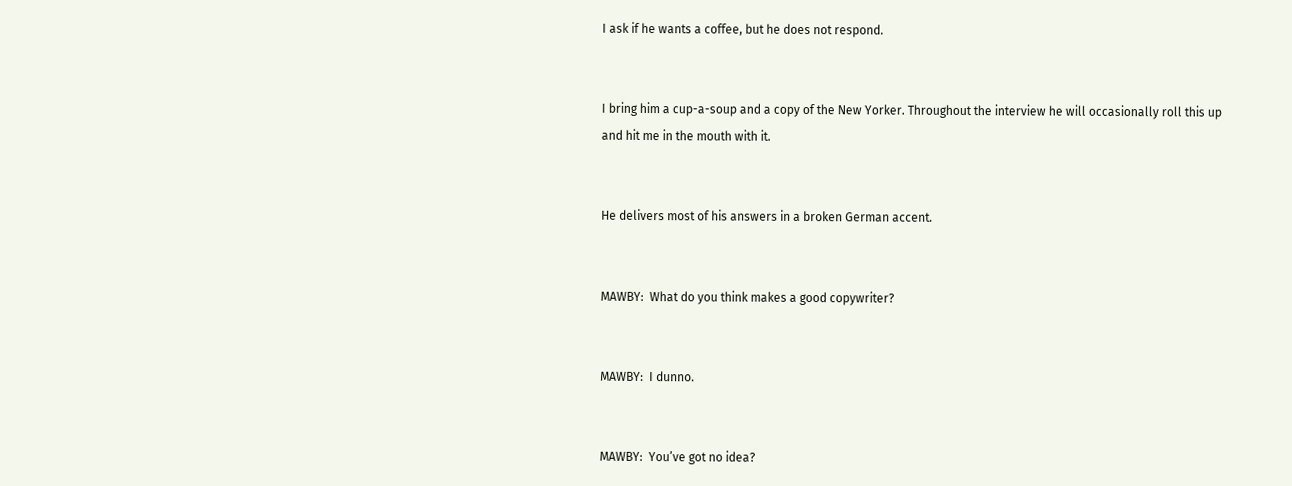I ask if he wants a coffee, but he does not respond.


I bring him a cup-a-soup and a copy of the New Yorker. Throughout the interview he will occasionally roll this up and hit me in the mouth with it.


He delivers most of his answers in a broken German accent.


MAWBY:  What do you think makes a good copywriter?


MAWBY:  I dunno.


MAWBY:  You’ve got no idea?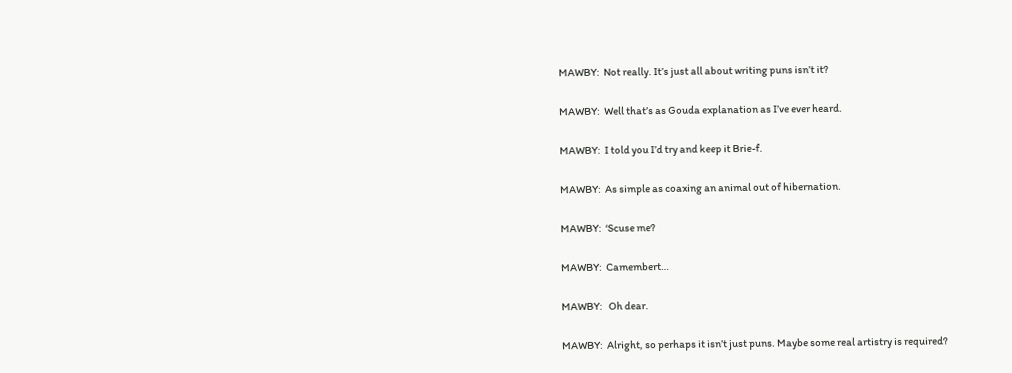MAWBY:  Not really. It’s just all about writing puns isn’t it?


MAWBY:  Well that’s as Gouda explanation as I’ve ever heard.


MAWBY:  I told you I’d try and keep it Brie-f.


MAWBY:  As simple as coaxing an animal out of hibernation.


MAWBY:  ‘Scuse me?


MAWBY:  Camembert…


MAWBY:   Oh dear.


MAWBY:  Alright, so perhaps it isn’t just puns. Maybe some real artistry is required?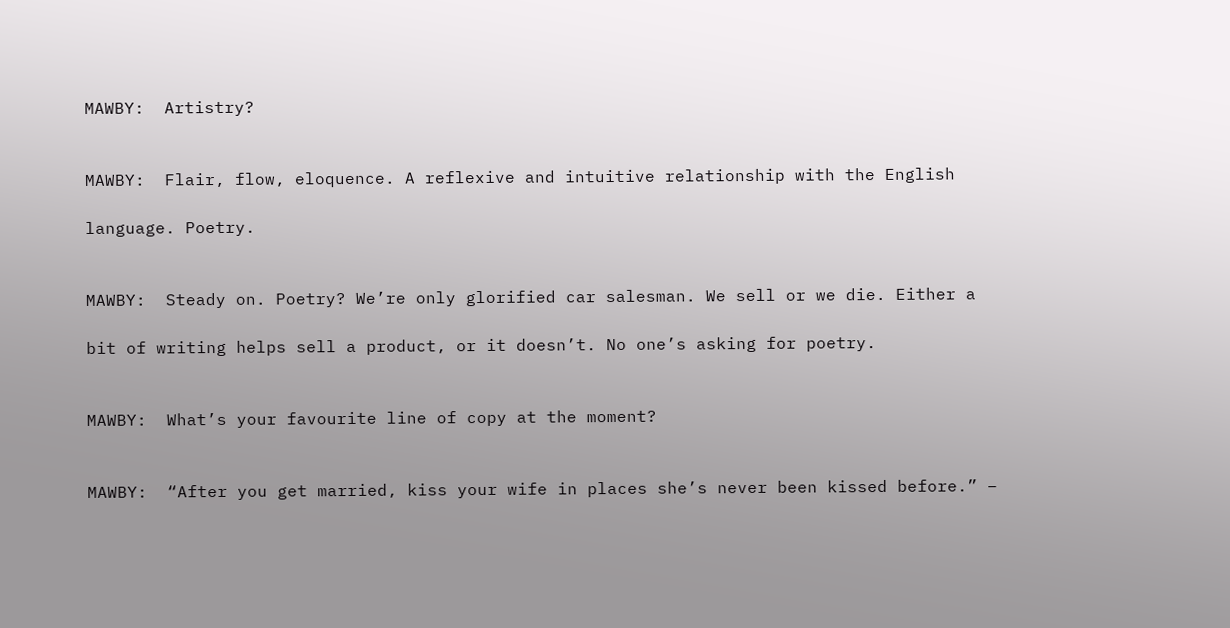MAWBY:  Artistry?


MAWBY:  Flair, flow, eloquence. A reflexive and intuitive relationship with the English

language. Poetry.


MAWBY:  Steady on. Poetry? We’re only glorified car salesman. We sell or we die. Either a

bit of writing helps sell a product, or it doesn’t. No one’s asking for poetry.


MAWBY:  What’s your favourite line of copy at the moment?


MAWBY:  “After you get married, kiss your wife in places she’s never been kissed before.” –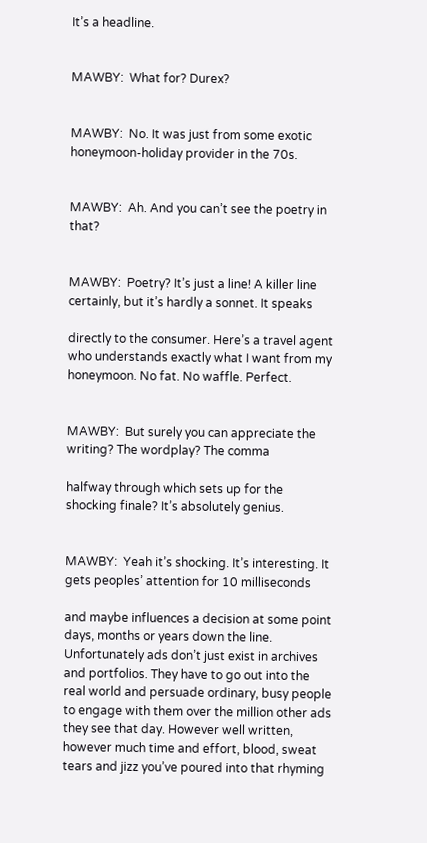It’s a headline.


MAWBY:  What for? Durex?


MAWBY:  No. It was just from some exotic honeymoon-holiday provider in the 70s.


MAWBY:  Ah. And you can’t see the poetry in that?


MAWBY:  Poetry? It’s just a line! A killer line certainly, but it’s hardly a sonnet. It speaks

directly to the consumer. Here’s a travel agent who understands exactly what I want from my honeymoon. No fat. No waffle. Perfect.


MAWBY:  But surely you can appreciate the writing? The wordplay? The comma

halfway through which sets up for the shocking finale? It’s absolutely genius.


MAWBY:  Yeah it’s shocking. It’s interesting. It gets peoples’ attention for 10 milliseconds

and maybe influences a decision at some point days, months or years down the line. Unfortunately ads don’t just exist in archives and portfolios. They have to go out into the real world and persuade ordinary, busy people to engage with them over the million other ads they see that day. However well written, however much time and effort, blood, sweat tears and jizz you’ve poured into that rhyming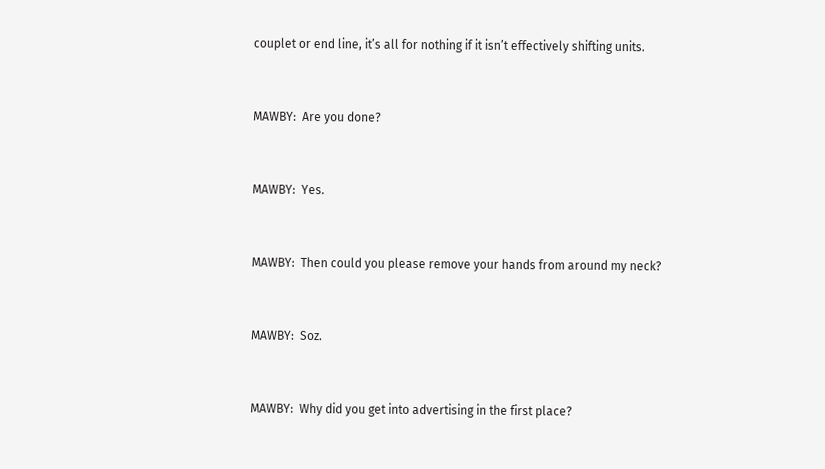couplet or end line, it’s all for nothing if it isn’t effectively shifting units.


MAWBY:  Are you done?


MAWBY:  Yes.


MAWBY:  Then could you please remove your hands from around my neck?


MAWBY:  Soz.


MAWBY:  Why did you get into advertising in the first place?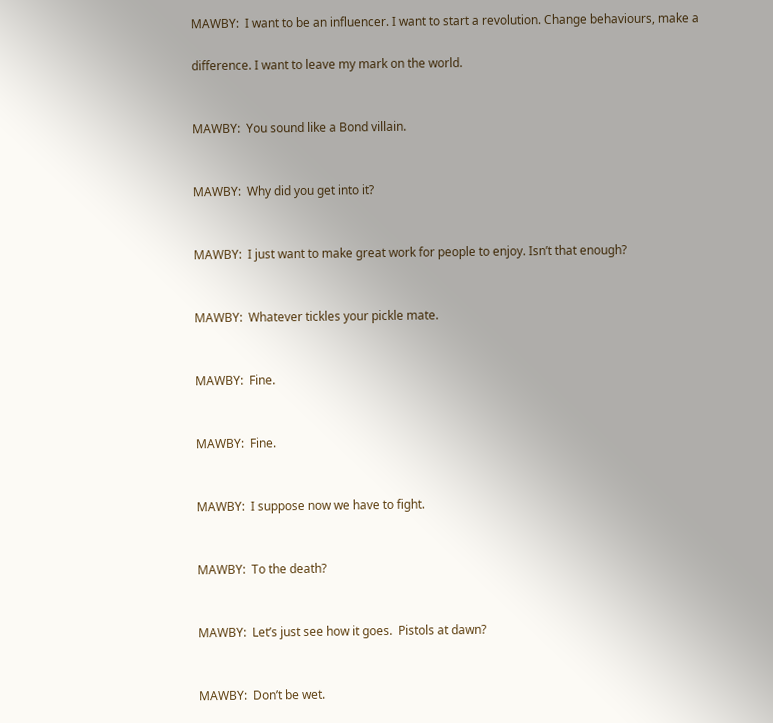MAWBY:  I want to be an influencer. I want to start a revolution. Change behaviours, make a

difference. I want to leave my mark on the world.


MAWBY:  You sound like a Bond villain.


MAWBY:  Why did you get into it?


MAWBY:  I just want to make great work for people to enjoy. Isn’t that enough?


MAWBY:  Whatever tickles your pickle mate.


MAWBY:  Fine.


MAWBY:  Fine.


MAWBY:  I suppose now we have to fight.


MAWBY:  To the death?


MAWBY:  Let’s just see how it goes.  Pistols at dawn?


MAWBY:  Don’t be wet.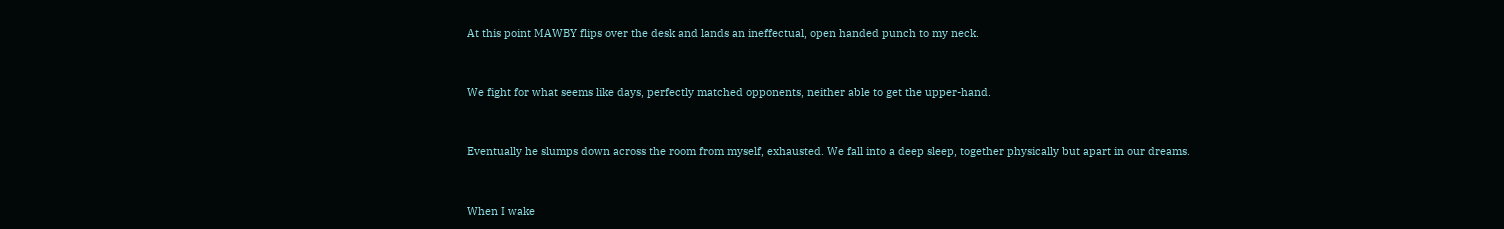At this point MAWBY flips over the desk and lands an ineffectual, open handed punch to my neck.


We fight for what seems like days, perfectly matched opponents, neither able to get the upper-hand.


Eventually he slumps down across the room from myself, exhausted. We fall into a deep sleep, together physically but apart in our dreams.


When I wake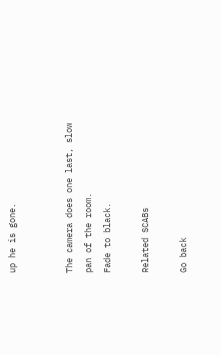up he is gone.


The camera does one last, slow pan of the room.
Fade to black.

Related SCABs

Go back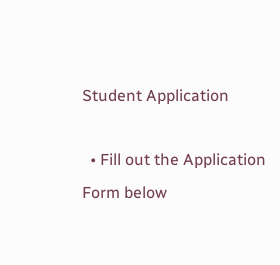Student Application

  • Fill out the Application Form below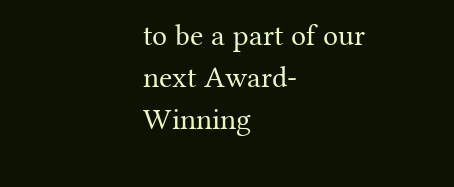to be a part of our next Award-Winning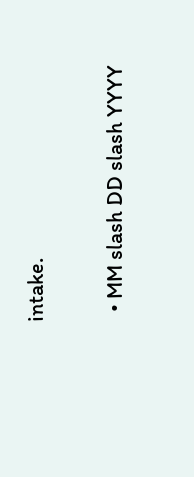intake.

  • MM slash DD slash YYYY